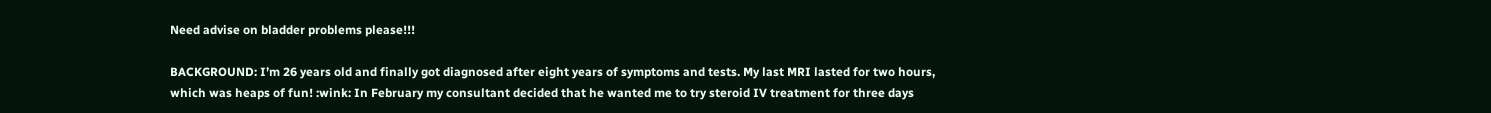Need advise on bladder problems please!!!

BACKGROUND: I’m 26 years old and finally got diagnosed after eight years of symptoms and tests. My last MRI lasted for two hours, which was heaps of fun! :wink: In February my consultant decided that he wanted me to try steroid IV treatment for three days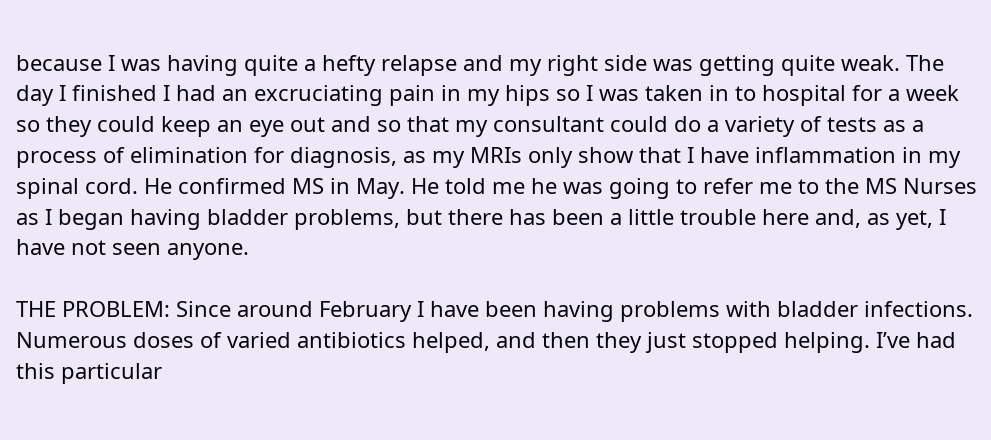because I was having quite a hefty relapse and my right side was getting quite weak. The day I finished I had an excruciating pain in my hips so I was taken in to hospital for a week so they could keep an eye out and so that my consultant could do a variety of tests as a process of elimination for diagnosis, as my MRIs only show that I have inflammation in my spinal cord. He confirmed MS in May. He told me he was going to refer me to the MS Nurses as I began having bladder problems, but there has been a little trouble here and, as yet, I have not seen anyone.

THE PROBLEM: Since around February I have been having problems with bladder infections. Numerous doses of varied antibiotics helped, and then they just stopped helping. I’ve had this particular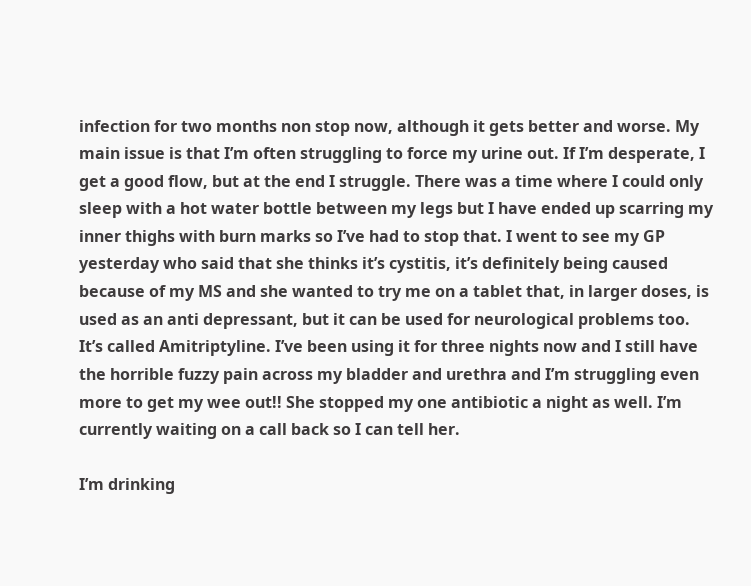infection for two months non stop now, although it gets better and worse. My main issue is that I’m often struggling to force my urine out. If I’m desperate, I get a good flow, but at the end I struggle. There was a time where I could only sleep with a hot water bottle between my legs but I have ended up scarring my inner thighs with burn marks so I’ve had to stop that. I went to see my GP yesterday who said that she thinks it’s cystitis, it’s definitely being caused because of my MS and she wanted to try me on a tablet that, in larger doses, is used as an anti depressant, but it can be used for neurological problems too. It’s called Amitriptyline. I’ve been using it for three nights now and I still have the horrible fuzzy pain across my bladder and urethra and I’m struggling even more to get my wee out!! She stopped my one antibiotic a night as well. I’m currently waiting on a call back so I can tell her.

I’m drinking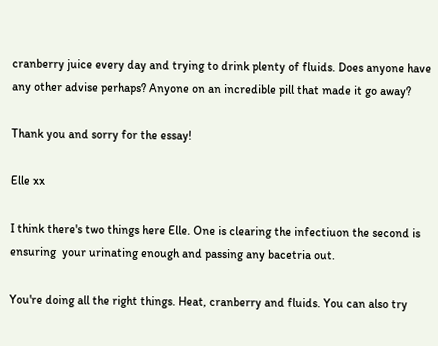cranberry juice every day and trying to drink plenty of fluids. Does anyone have any other advise perhaps? Anyone on an incredible pill that made it go away?

Thank you and sorry for the essay!

Elle xx

I think there's two things here Elle. One is clearing the infectiuon the second is ensuring  your urinating enough and passing any bacetria out.

You're doing all the right things. Heat, cranberry and fluids. You can also try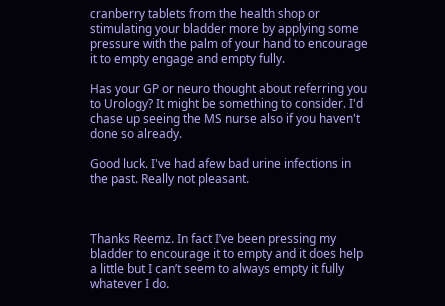cranberry tablets from the health shop or stimulating your bladder more by applying some pressure with the palm of your hand to encourage it to empty engage and empty fully.

Has your GP or neuro thought about referring you to Urology? It might be something to consider. I'd chase up seeing the MS nurse also if you haven't done so already.

Good luck. I've had afew bad urine infections in the past. Really not pleasant.



Thanks Reemz. In fact I’ve been pressing my bladder to encourage it to empty and it does help a little but I can’t seem to always empty it fully whatever I do.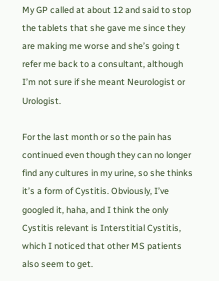My GP called at about 12 and said to stop the tablets that she gave me since they are making me worse and she’s going t refer me back to a consultant, although I’m not sure if she meant Neurologist or Urologist.

For the last month or so the pain has continued even though they can no longer find any cultures in my urine, so she thinks it’s a form of Cystitis. Obviously, I’ve googled it, haha, and I think the only Cystitis relevant is Interstitial Cystitis, which I noticed that other MS patients also seem to get.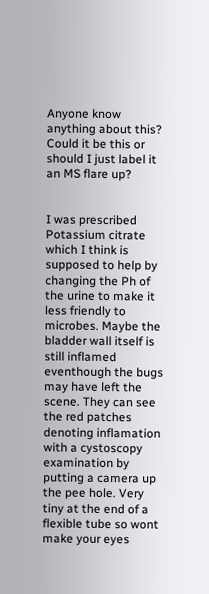Anyone know anything about this? Could it be this or should I just label it an MS flare up?


I was prescribed Potassium citrate which I think is supposed to help by changing the Ph of the urine to make it less friendly to microbes. Maybe the bladder wall itself is still inflamed eventhough the bugs may have left the scene. They can see the red patches denoting inflamation with a cystoscopy examination by putting a camera up the pee hole. Very tiny at the end of a flexible tube so wont make your eyes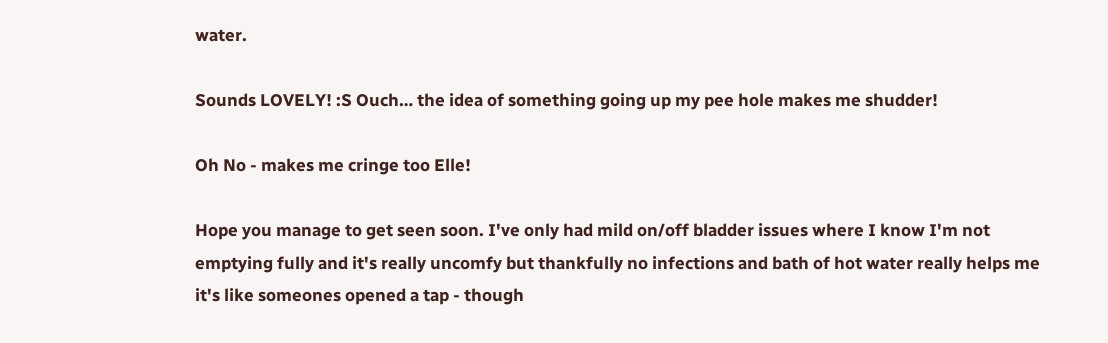water.

Sounds LOVELY! :S Ouch… the idea of something going up my pee hole makes me shudder!

Oh No - makes me cringe too Elle!

Hope you manage to get seen soon. I've only had mild on/off bladder issues where I know I'm not emptying fully and it's really uncomfy but thankfully no infections and bath of hot water really helps me it's like someones opened a tap - though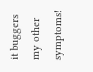it buggers my other symptoms!